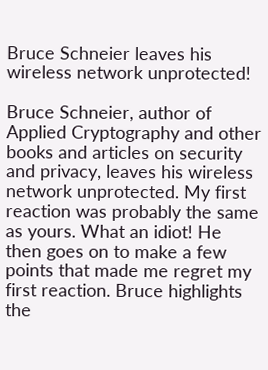Bruce Schneier leaves his wireless network unprotected!

Bruce Schneier, author of Applied Cryptography and other books and articles on security and privacy, leaves his wireless network unprotected. My first reaction was probably the same as yours. What an idiot! He then goes on to make a few points that made me regret my first reaction. Bruce highlights the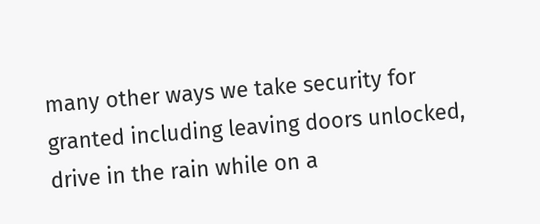many other ways we take security for granted including leaving doors unlocked, drive in the rain while on a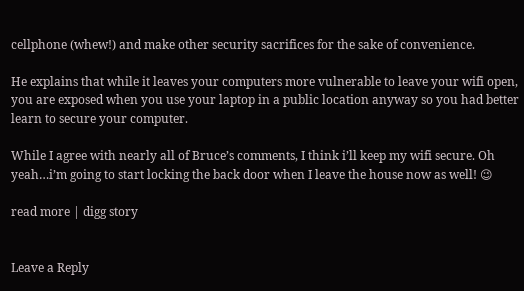cellphone (whew!) and make other security sacrifices for the sake of convenience.

He explains that while it leaves your computers more vulnerable to leave your wifi open, you are exposed when you use your laptop in a public location anyway so you had better learn to secure your computer.

While I agree with nearly all of Bruce’s comments, I think i’ll keep my wifi secure. Oh yeah…i’m going to start locking the back door when I leave the house now as well! 😉

read more | digg story


Leave a Reply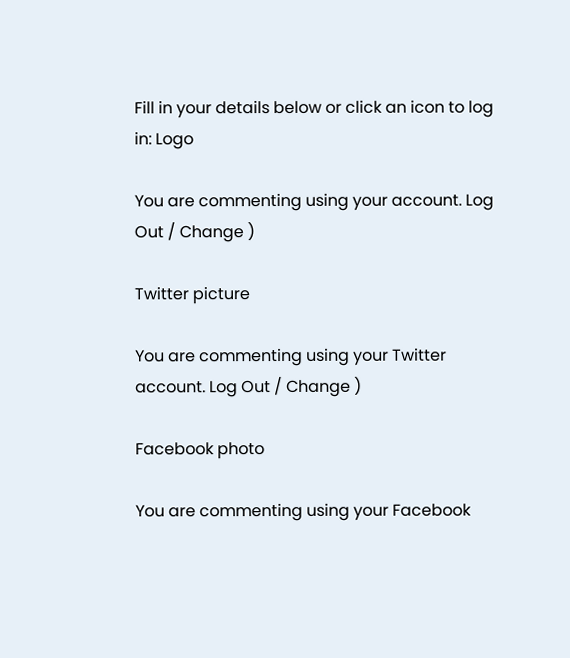Fill in your details below or click an icon to log in: Logo

You are commenting using your account. Log Out / Change )

Twitter picture

You are commenting using your Twitter account. Log Out / Change )

Facebook photo

You are commenting using your Facebook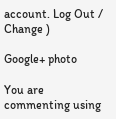account. Log Out / Change )

Google+ photo

You are commenting using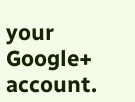your Google+ account.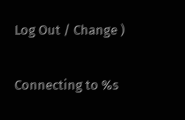Log Out / Change )

Connecting to %s